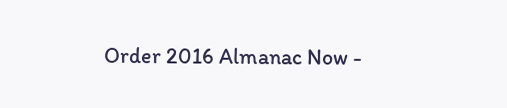Order 2016 Almanac Now -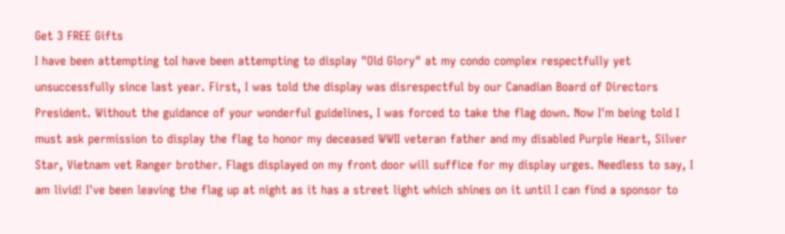Get 3 FREE Gifts
I have been attempting toI have been attempting to display "Old Glory" at my condo complex respectfully yet unsuccessfully since last year. First, I was told the display was disrespectful by our Canadian Board of Directors President. Without the guidance of your wonderful guidelines, I was forced to take the flag down. Now I'm being told I must ask permission to display the flag to honor my deceased WWII veteran father and my disabled Purple Heart, Silver Star, Vietnam vet Ranger brother. Flags displayed on my front door will suffice for my display urges. Needless to say, I am livid! I've been leaving the flag up at night as it has a street light which shines on it until I can find a sponsor to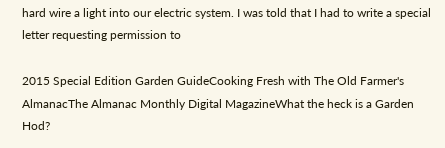hard wire a light into our electric system. I was told that I had to write a special letter requesting permission to

2015 Special Edition Garden GuideCooking Fresh with The Old Farmer's AlmanacThe Almanac Monthly Digital MagazineWhat the heck is a Garden Hod?